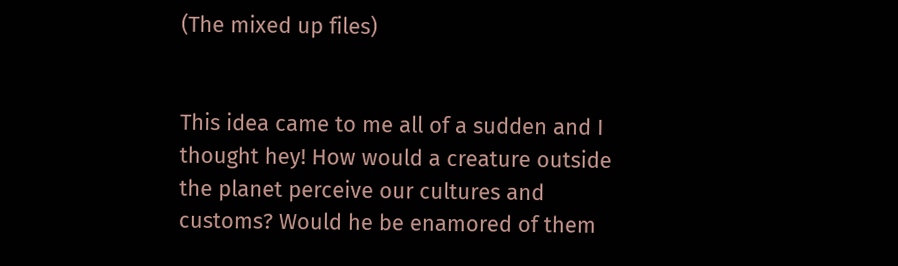(The mixed up files)


This idea came to me all of a sudden and I thought hey! How would a creature outside the planet perceive our cultures and customs? Would he be enamored of them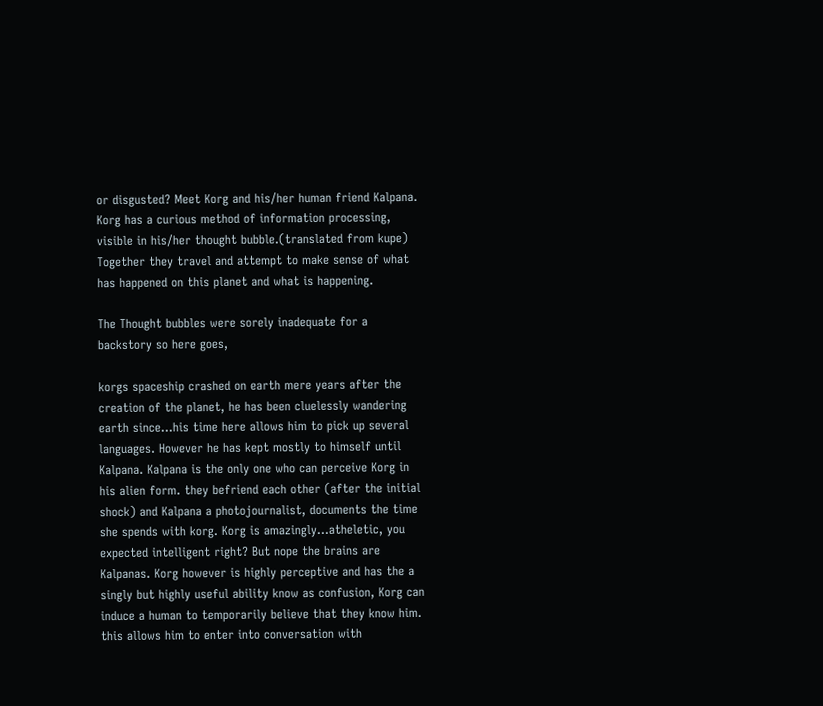or disgusted? Meet Korg and his/her human friend Kalpana. Korg has a curious method of information processing, visible in his/her thought bubble.(translated from kupe) Together they travel and attempt to make sense of what has happened on this planet and what is happening.

The Thought bubbles were sorely inadequate for a backstory so here goes,

korgs spaceship crashed on earth mere years after the creation of the planet, he has been cluelessly wandering earth since…his time here allows him to pick up several languages. However he has kept mostly to himself until Kalpana. Kalpana is the only one who can perceive Korg in his alien form. they befriend each other (after the initial shock) and Kalpana a photojournalist, documents the time she spends with korg. Korg is amazingly…atheletic, you expected intelligent right? But nope the brains are Kalpanas. Korg however is highly perceptive and has the a singly but highly useful ability know as confusion, Korg can induce a human to temporarily believe that they know him. this allows him to enter into conversation with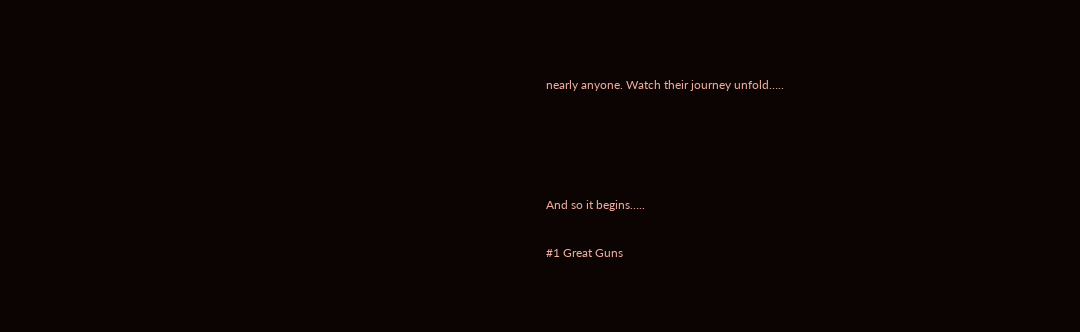nearly anyone. Watch their journey unfold…..




And so it begins…..

#1 Great Guns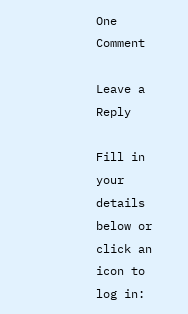One Comment

Leave a Reply

Fill in your details below or click an icon to log in: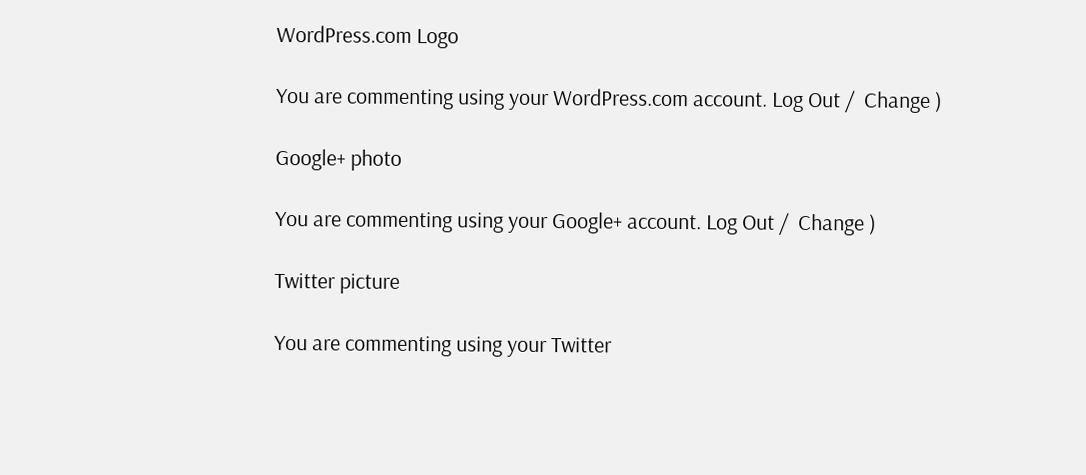WordPress.com Logo

You are commenting using your WordPress.com account. Log Out /  Change )

Google+ photo

You are commenting using your Google+ account. Log Out /  Change )

Twitter picture

You are commenting using your Twitter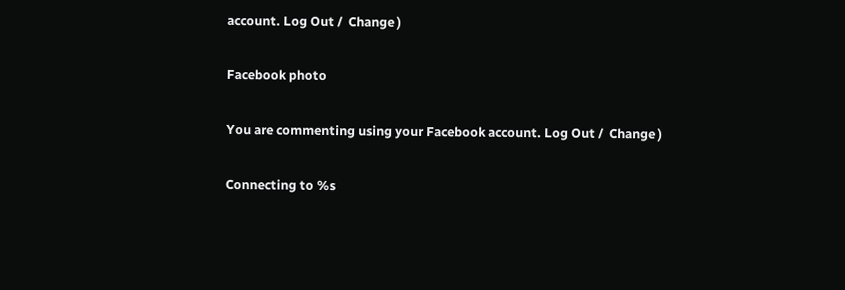account. Log Out /  Change )

Facebook photo

You are commenting using your Facebook account. Log Out /  Change )

Connecting to %s